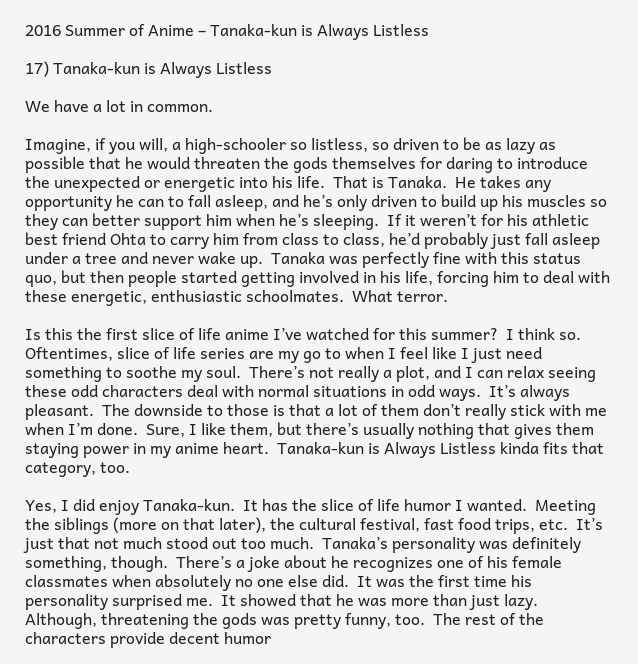2016 Summer of Anime – Tanaka-kun is Always Listless

17) Tanaka-kun is Always Listless

We have a lot in common.

Imagine, if you will, a high-schooler so listless, so driven to be as lazy as possible that he would threaten the gods themselves for daring to introduce the unexpected or energetic into his life.  That is Tanaka.  He takes any opportunity he can to fall asleep, and he’s only driven to build up his muscles so they can better support him when he’s sleeping.  If it weren’t for his athletic best friend Ohta to carry him from class to class, he’d probably just fall asleep under a tree and never wake up.  Tanaka was perfectly fine with this status quo, but then people started getting involved in his life, forcing him to deal with these energetic, enthusiastic schoolmates.  What terror.

Is this the first slice of life anime I’ve watched for this summer?  I think so.  Oftentimes, slice of life series are my go to when I feel like I just need something to soothe my soul.  There’s not really a plot, and I can relax seeing these odd characters deal with normal situations in odd ways.  It’s always pleasant.  The downside to those is that a lot of them don’t really stick with me when I’m done.  Sure, I like them, but there’s usually nothing that gives them staying power in my anime heart.  Tanaka-kun is Always Listless kinda fits that category, too.

Yes, I did enjoy Tanaka-kun.  It has the slice of life humor I wanted.  Meeting the siblings (more on that later), the cultural festival, fast food trips, etc.  It’s just that not much stood out too much.  Tanaka’s personality was definitely something, though.  There’s a joke about he recognizes one of his female classmates when absolutely no one else did.  It was the first time his personality surprised me.  It showed that he was more than just lazy.  Although, threatening the gods was pretty funny, too.  The rest of the characters provide decent humor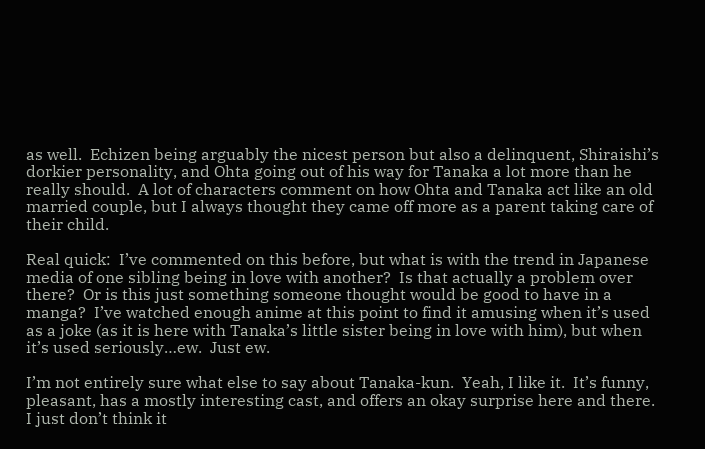as well.  Echizen being arguably the nicest person but also a delinquent, Shiraishi’s dorkier personality, and Ohta going out of his way for Tanaka a lot more than he really should.  A lot of characters comment on how Ohta and Tanaka act like an old married couple, but I always thought they came off more as a parent taking care of their child.

Real quick:  I’ve commented on this before, but what is with the trend in Japanese media of one sibling being in love with another?  Is that actually a problem over there?  Or is this just something someone thought would be good to have in a manga?  I’ve watched enough anime at this point to find it amusing when it’s used as a joke (as it is here with Tanaka’s little sister being in love with him), but when it’s used seriously…ew.  Just ew.

I’m not entirely sure what else to say about Tanaka-kun.  Yeah, I like it.  It’s funny, pleasant, has a mostly interesting cast, and offers an okay surprise here and there.  I just don’t think it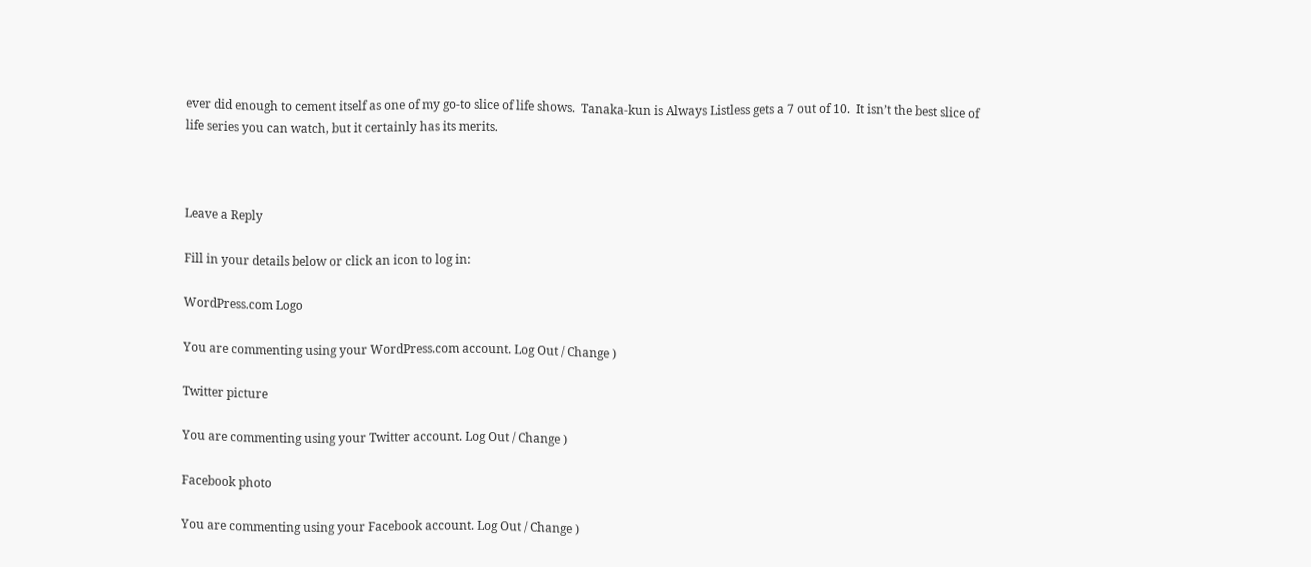ever did enough to cement itself as one of my go-to slice of life shows.  Tanaka-kun is Always Listless gets a 7 out of 10.  It isn’t the best slice of life series you can watch, but it certainly has its merits.



Leave a Reply

Fill in your details below or click an icon to log in:

WordPress.com Logo

You are commenting using your WordPress.com account. Log Out / Change )

Twitter picture

You are commenting using your Twitter account. Log Out / Change )

Facebook photo

You are commenting using your Facebook account. Log Out / Change )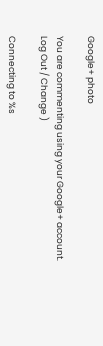Google+ photo

You are commenting using your Google+ account. Log Out / Change )

Connecting to %s